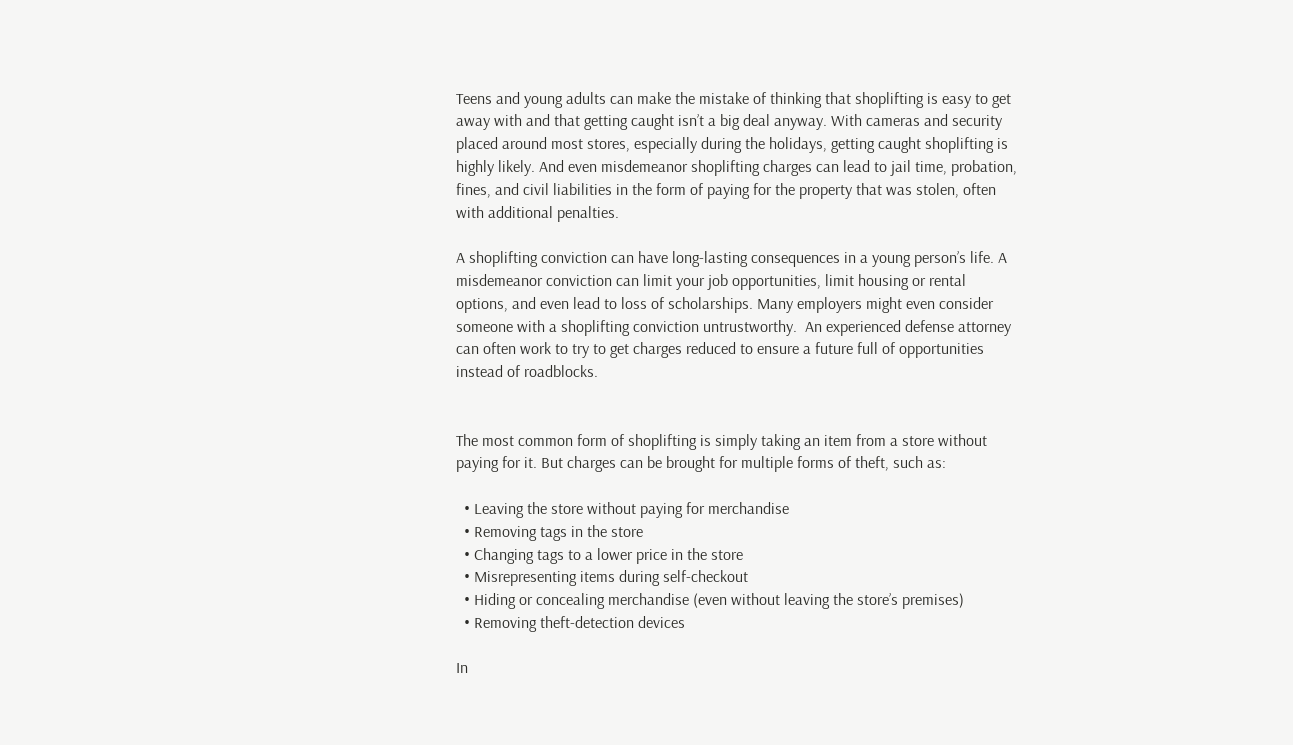Teens and young adults can make the mistake of thinking that shoplifting is easy to get away with and that getting caught isn’t a big deal anyway. With cameras and security placed around most stores, especially during the holidays, getting caught shoplifting is highly likely. And even misdemeanor shoplifting charges can lead to jail time, probation, fines, and civil liabilities in the form of paying for the property that was stolen, often with additional penalties.

A shoplifting conviction can have long-lasting consequences in a young person’s life. A misdemeanor conviction can limit your job opportunities, limit housing or rental options, and even lead to loss of scholarships. Many employers might even consider someone with a shoplifting conviction untrustworthy.  An experienced defense attorney can often work to try to get charges reduced to ensure a future full of opportunities instead of roadblocks.


The most common form of shoplifting is simply taking an item from a store without paying for it. But charges can be brought for multiple forms of theft, such as:

  • Leaving the store without paying for merchandise
  • Removing tags in the store
  • Changing tags to a lower price in the store
  • Misrepresenting items during self-checkout
  • Hiding or concealing merchandise (even without leaving the store’s premises)
  • Removing theft-detection devices

In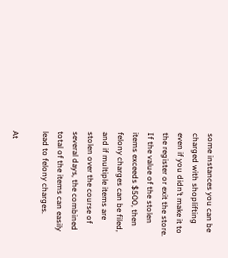some instances you can be charged with shoplifting even if you didn’t make it to the register or exit the store. If the value of the stolen items exceeds $500, then felony charges can be filed, and if multiple items are stolen over the course of several days, the combined total of the items can easily lead to felony charges.

At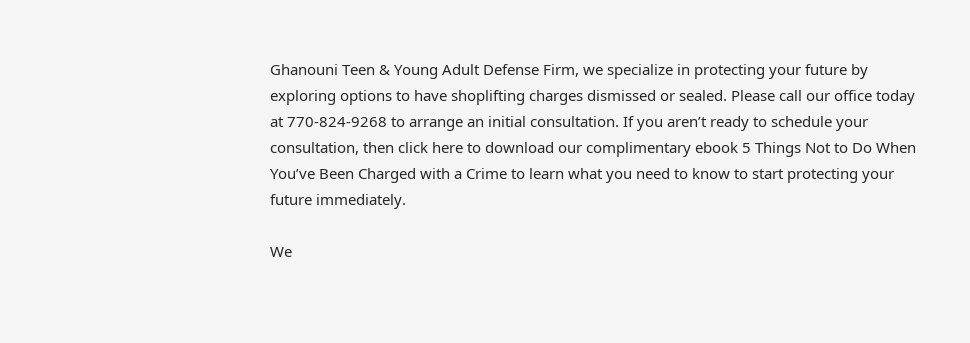Ghanouni Teen & Young Adult Defense Firm, we specialize in protecting your future by exploring options to have shoplifting charges dismissed or sealed. Please call our office today at 770-824-9268 to arrange an initial consultation. If you aren’t ready to schedule your consultation, then click here to download our complimentary ebook 5 Things Not to Do When You’ve Been Charged with a Crime to learn what you need to know to start protecting your future immediately.

We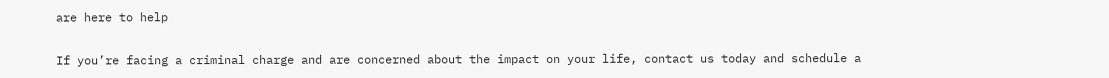are here to help

If you’re facing a criminal charge and are concerned about the impact on your life, contact us today and schedule a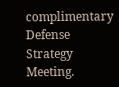complimentary Defense Strategy Meeting.